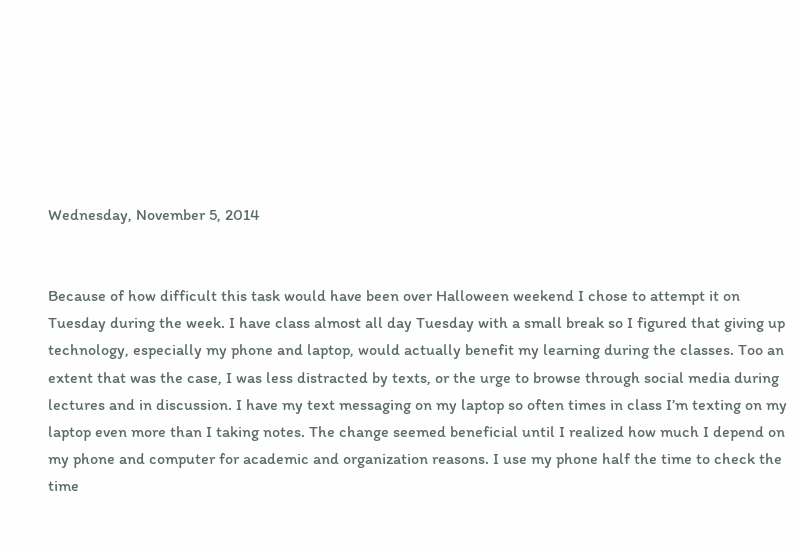Wednesday, November 5, 2014


Because of how difficult this task would have been over Halloween weekend I chose to attempt it on Tuesday during the week. I have class almost all day Tuesday with a small break so I figured that giving up technology, especially my phone and laptop, would actually benefit my learning during the classes. Too an extent that was the case, I was less distracted by texts, or the urge to browse through social media during lectures and in discussion. I have my text messaging on my laptop so often times in class I’m texting on my laptop even more than I taking notes. The change seemed beneficial until I realized how much I depend on my phone and computer for academic and organization reasons. I use my phone half the time to check the time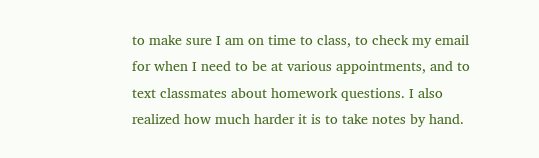to make sure I am on time to class, to check my email for when I need to be at various appointments, and to text classmates about homework questions. I also realized how much harder it is to take notes by hand.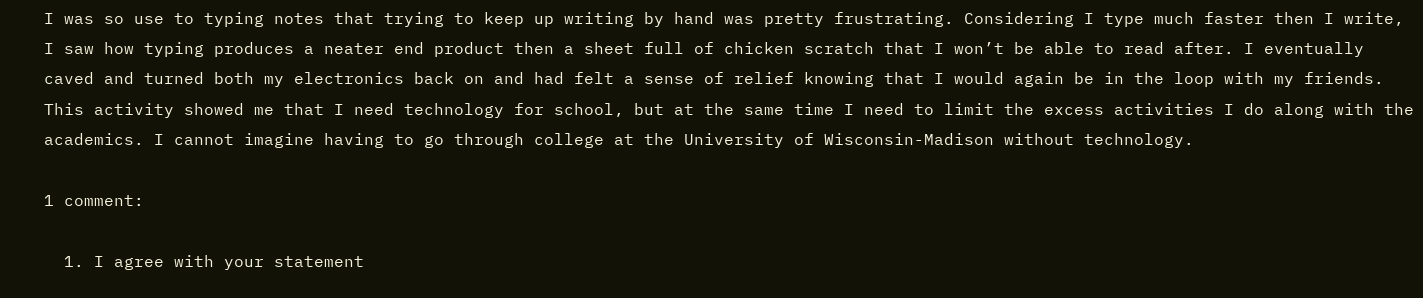I was so use to typing notes that trying to keep up writing by hand was pretty frustrating. Considering I type much faster then I write, I saw how typing produces a neater end product then a sheet full of chicken scratch that I won’t be able to read after. I eventually caved and turned both my electronics back on and had felt a sense of relief knowing that I would again be in the loop with my friends. This activity showed me that I need technology for school, but at the same time I need to limit the excess activities I do along with the academics. I cannot imagine having to go through college at the University of Wisconsin-Madison without technology.

1 comment:

  1. I agree with your statement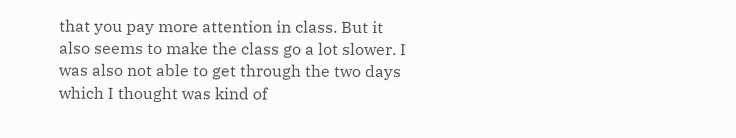that you pay more attention in class. But it also seems to make the class go a lot slower. I was also not able to get through the two days which I thought was kind of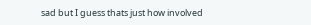sad but I guess thats just how involved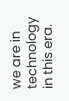we are in technology in this era.